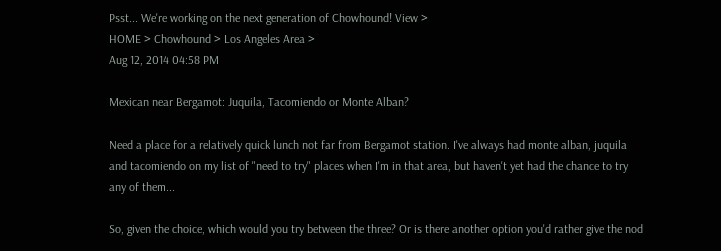Psst... We're working on the next generation of Chowhound! View >
HOME > Chowhound > Los Angeles Area >
Aug 12, 2014 04:58 PM

Mexican near Bergamot: Juquila, Tacomiendo or Monte Alban?

Need a place for a relatively quick lunch not far from Bergamot station. I've always had monte alban, juquila and tacomiendo on my list of "need to try" places when I'm in that area, but haven't yet had the chance to try any of them...

So, given the choice, which would you try between the three? Or is there another option you'd rather give the nod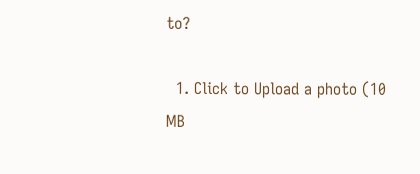to?

  1. Click to Upload a photo (10 MB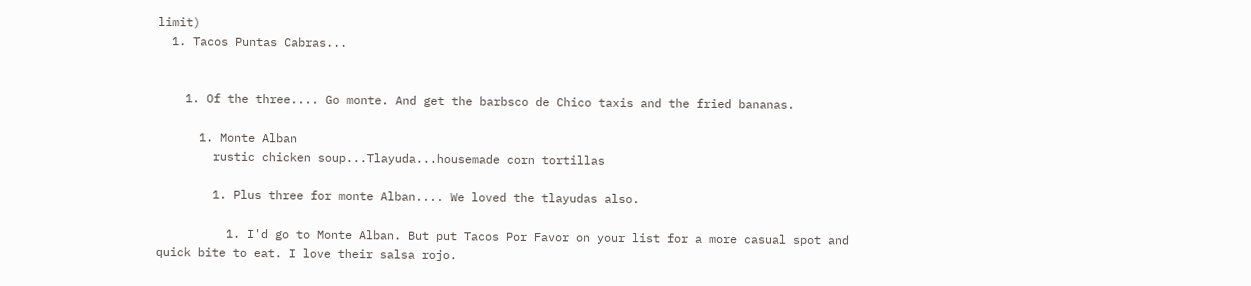limit)
  1. Tacos Puntas Cabras...


    1. Of the three.... Go monte. And get the barbsco de Chico taxis and the fried bananas.

      1. Monte Alban
        rustic chicken soup...Tlayuda...housemade corn tortillas

        1. Plus three for monte Alban.... We loved the tlayudas also.

          1. I'd go to Monte Alban. But put Tacos Por Favor on your list for a more casual spot and quick bite to eat. I love their salsa rojo.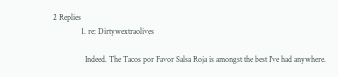2 Replies
              1. re: Dirtywextraolives

                Indeed. The Tacos por Favor Salsa Roja is amongst the best I've had anywhere.